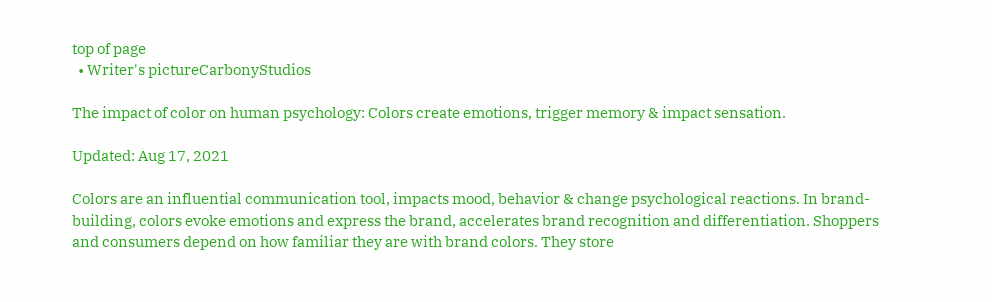top of page
  • Writer's pictureCarbonyStudios

The impact of color on human psychology: Colors create emotions, trigger memory & impact sensation.

Updated: Aug 17, 2021

Colors are an influential communication tool, impacts mood, behavior & change psychological reactions. In brand-building, colors evoke emotions and express the brand, accelerates brand recognition and differentiation. Shoppers and consumers depend on how familiar they are with brand colors. They store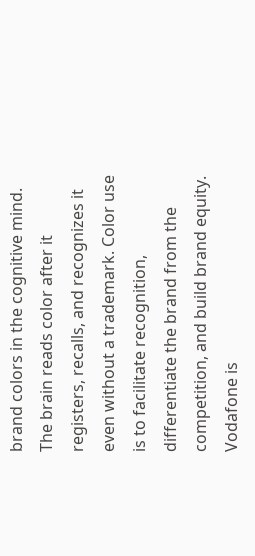brand colors in the cognitive mind. The brain reads color after it registers, recalls, and recognizes it even without a trademark. Color use is to facilitate recognition, differentiate the brand from the competition, and build brand equity. Vodafone is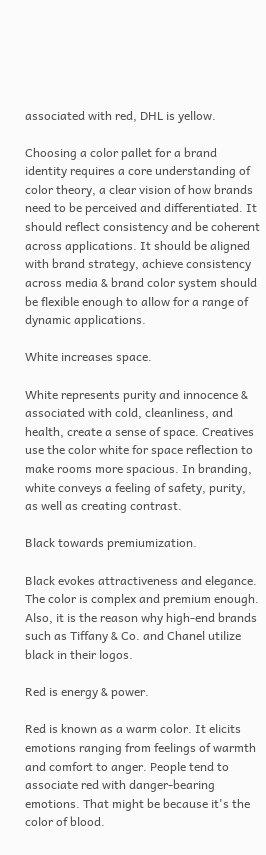associated with red, DHL is yellow.

Choosing a color pallet for a brand identity requires a core understanding of color theory, a clear vision of how brands need to be perceived and differentiated. It should reflect consistency and be coherent across applications. It should be aligned with brand strategy, achieve consistency across media & brand color system should be flexible enough to allow for a range of dynamic applications.

White increases space.

White represents purity and innocence & associated with cold, cleanliness, and health, create a sense of space. Creatives use the color white for space reflection to make rooms more spacious. In branding, white conveys a feeling of safety, purity, as well as creating contrast.

Black towards premiumization.

Black evokes attractiveness and elegance. The color is complex and premium enough. Also, it is the reason why high-end brands such as Tiffany & Co. and Chanel utilize black in their logos.

Red is energy & power.

Red is known as a warm color. It elicits emotions ranging from feelings of warmth and comfort to anger. People tend to associate red with danger-bearing emotions. That might be because it's the color of blood.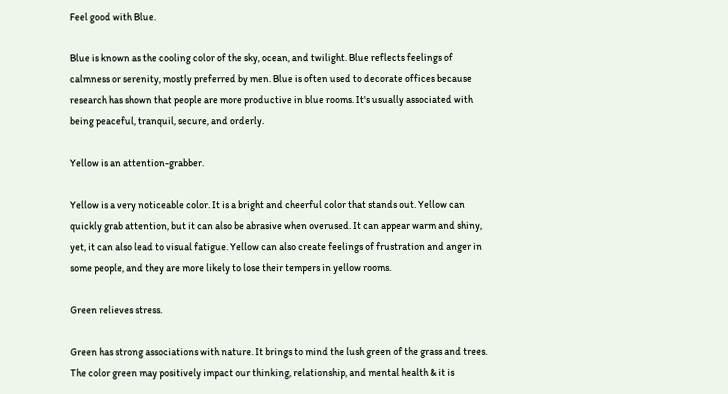Feel good with Blue.

Blue is known as the cooling color of the sky, ocean, and twilight. Blue reflects feelings of calmness or serenity, mostly preferred by men. Blue is often used to decorate offices because research has shown that people are more productive in blue rooms. It's usually associated with being peaceful, tranquil, secure, and orderly.

Yellow is an attention-grabber.

Yellow is a very noticeable color. It is a bright and cheerful color that stands out. Yellow can quickly grab attention, but it can also be abrasive when overused. It can appear warm and shiny, yet, it can also lead to visual fatigue. Yellow can also create feelings of frustration and anger in some people, and they are more likely to lose their tempers in yellow rooms.

Green relieves stress.

Green has strong associations with nature. It brings to mind the lush green of the grass and trees. The color green may positively impact our thinking, relationship, and mental health & it is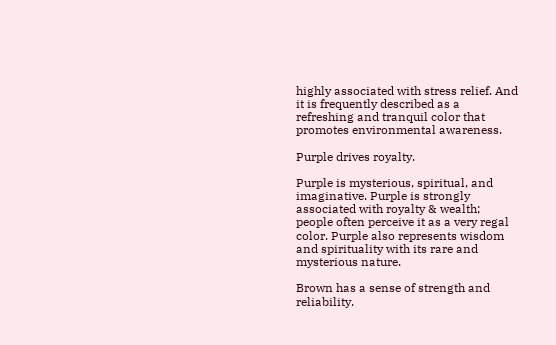highly associated with stress relief. And it is frequently described as a refreshing and tranquil color that promotes environmental awareness.

Purple drives royalty.

Purple is mysterious, spiritual, and imaginative. Purple is strongly associated with royalty & wealth; people often perceive it as a very regal color. Purple also represents wisdom and spirituality with its rare and mysterious nature.

Brown has a sense of strength and reliability.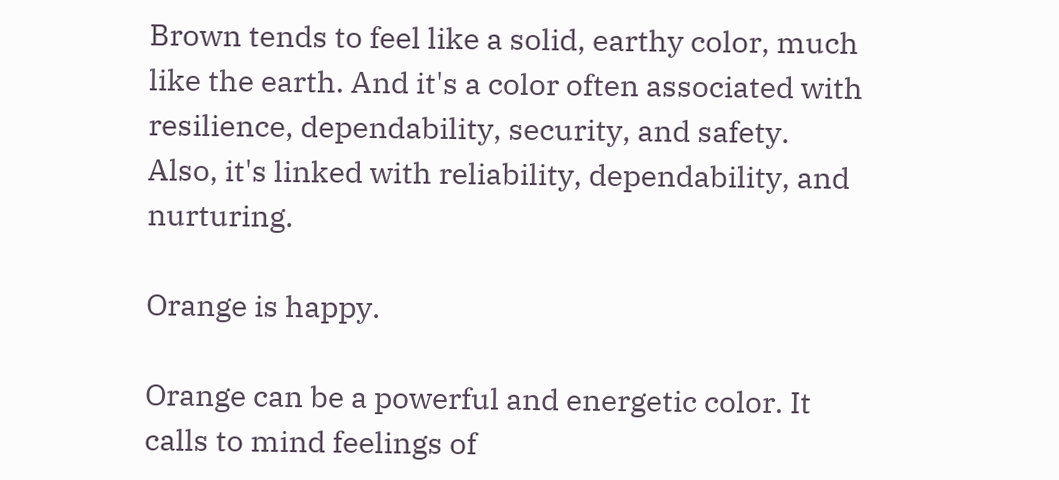Brown tends to feel like a solid, earthy color, much like the earth. And it's a color often associated with resilience, dependability, security, and safety. Also, it's linked with reliability, dependability, and nurturing.

Orange is happy.

Orange can be a powerful and energetic color. It calls to mind feelings of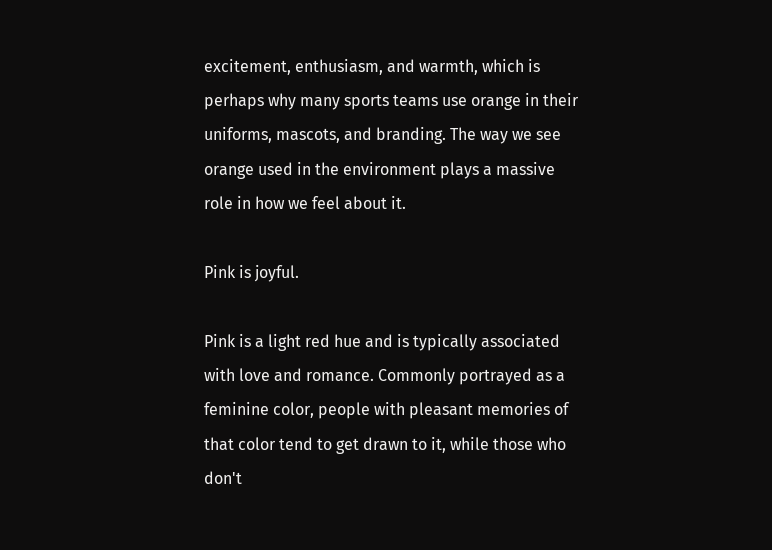excitement, enthusiasm, and warmth, which is perhaps why many sports teams use orange in their uniforms, mascots, and branding. The way we see orange used in the environment plays a massive role in how we feel about it.

Pink is joyful.

Pink is a light red hue and is typically associated with love and romance. Commonly portrayed as a feminine color, people with pleasant memories of that color tend to get drawn to it, while those who don't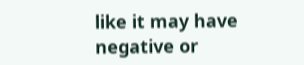like it may have negative or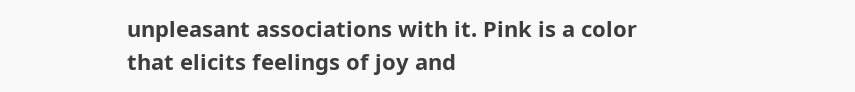unpleasant associations with it. Pink is a color that elicits feelings of joy and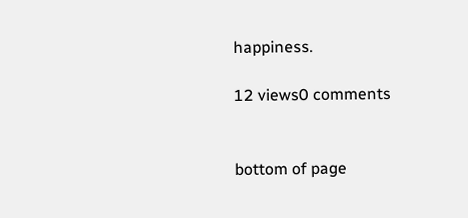happiness.

12 views0 comments


bottom of page